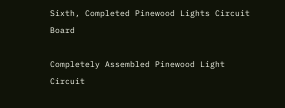Sixth, Completed Pinewood Lights Circuit Board

Completely Assembled Pinewood Light Circuit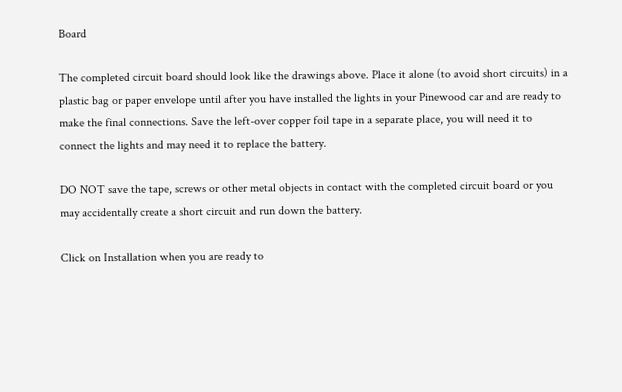Board

The completed circuit board should look like the drawings above. Place it alone (to avoid short circuits) in a plastic bag or paper envelope until after you have installed the lights in your Pinewood car and are ready to make the final connections. Save the left-over copper foil tape in a separate place, you will need it to connect the lights and may need it to replace the battery.

DO NOT save the tape, screws or other metal objects in contact with the completed circuit board or you may accidentally create a short circuit and run down the battery.

Click on Installation when you are ready to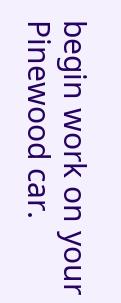begin work on your Pinewood car.